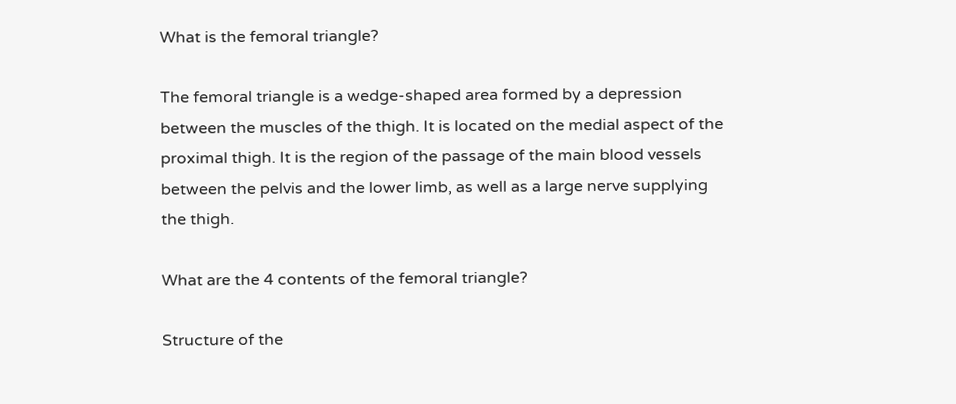What is the femoral triangle?

The femoral triangle is a wedge-shaped area formed by a depression between the muscles of the thigh. It is located on the medial aspect of the proximal thigh. It is the region of the passage of the main blood vessels between the pelvis and the lower limb, as well as a large nerve supplying the thigh.

What are the 4 contents of the femoral triangle?

Structure of the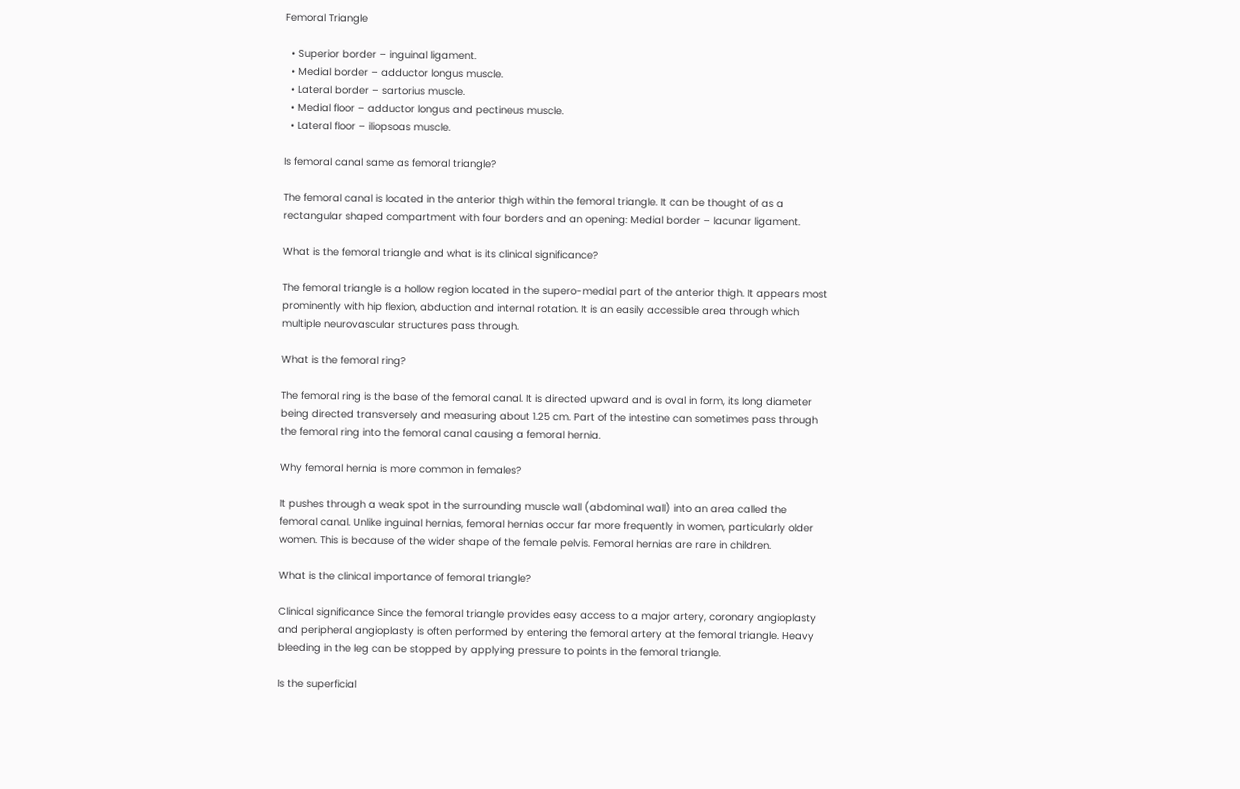Femoral Triangle

  • Superior border – inguinal ligament.
  • Medial border – adductor longus muscle.
  • Lateral border – sartorius muscle.
  • Medial floor – adductor longus and pectineus muscle.
  • Lateral floor – iliopsoas muscle.

Is femoral canal same as femoral triangle?

The femoral canal is located in the anterior thigh within the femoral triangle. It can be thought of as a rectangular shaped compartment with four borders and an opening: Medial border – lacunar ligament.

What is the femoral triangle and what is its clinical significance?

The femoral triangle is a hollow region located in the supero-medial part of the anterior thigh. It appears most prominently with hip flexion, abduction and internal rotation. It is an easily accessible area through which multiple neurovascular structures pass through.

What is the femoral ring?

The femoral ring is the base of the femoral canal. It is directed upward and is oval in form, its long diameter being directed transversely and measuring about 1.25 cm. Part of the intestine can sometimes pass through the femoral ring into the femoral canal causing a femoral hernia.

Why femoral hernia is more common in females?

It pushes through a weak spot in the surrounding muscle wall (abdominal wall) into an area called the femoral canal. Unlike inguinal hernias, femoral hernias occur far more frequently in women, particularly older women. This is because of the wider shape of the female pelvis. Femoral hernias are rare in children.

What is the clinical importance of femoral triangle?

Clinical significance Since the femoral triangle provides easy access to a major artery, coronary angioplasty and peripheral angioplasty is often performed by entering the femoral artery at the femoral triangle. Heavy bleeding in the leg can be stopped by applying pressure to points in the femoral triangle.

Is the superficial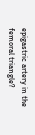epigastric artery in the femoral triangle?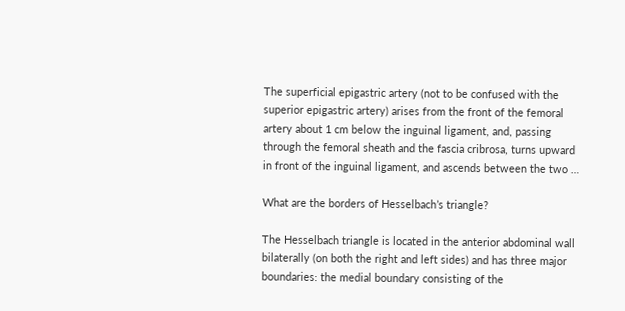The superficial epigastric artery (not to be confused with the superior epigastric artery) arises from the front of the femoral artery about 1 cm below the inguinal ligament, and, passing through the femoral sheath and the fascia cribrosa, turns upward in front of the inguinal ligament, and ascends between the two …

What are the borders of Hesselbach’s triangle?

The Hesselbach triangle is located in the anterior abdominal wall bilaterally (on both the right and left sides) and has three major boundaries: the medial boundary consisting of the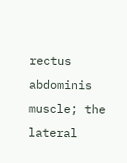rectus abdominis muscle; the lateral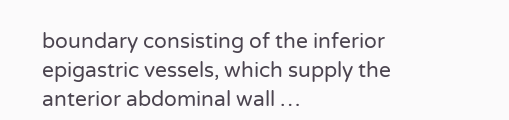boundary consisting of the inferior epigastric vessels, which supply the anterior abdominal wall …